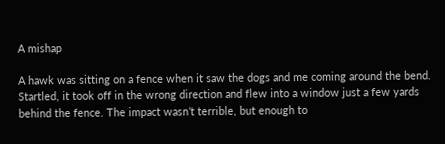A mishap

A hawk was sitting on a fence when it saw the dogs and me coming around the bend. Startled, it took off in the wrong direction and flew into a window just a few yards behind the fence. The impact wasn’t terrible, but enough to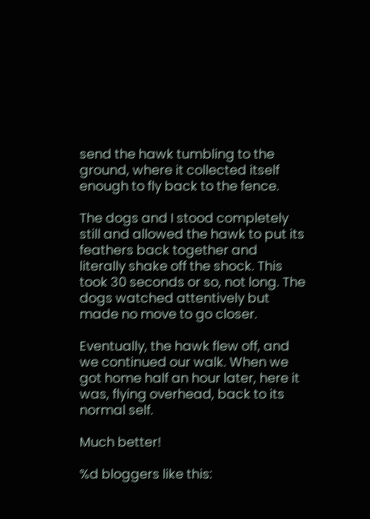send the hawk tumbling to the ground, where it collected itself enough to fly back to the fence.

The dogs and I stood completely still and allowed the hawk to put its feathers back together and literally shake off the shock. This took 30 seconds or so, not long. The dogs watched attentively but made no move to go closer.

Eventually, the hawk flew off, and we continued our walk. When we got home half an hour later, here it was, flying overhead, back to its normal self.

Much better!

%d bloggers like this: